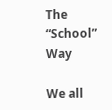The “School” Way

We all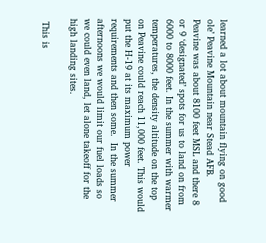learned a lot about mountain flying on good ole’ Peavine Mountain near Stead AFB.  Peavine was about 8100 feet MSL and there 8 or 9 ‘designated’ spots for us to land on from 6000 to 8000 feet. In the summer with warmer temperatures, the density altitude on the top on Peavine could reach 11,000 feet. This would put the H-19 at its maximum power requirements and then some.  In the summer afternoons we would limit our fuel loads so we could even land, let alone takeoff for the high landing sites.

 This is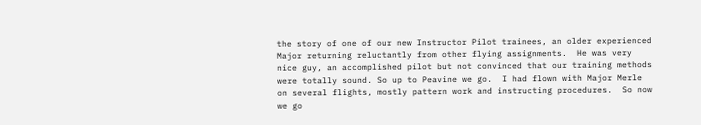the story of one of our new Instructor Pilot trainees, an older experienced Major returning reluctantly from other flying assignments.  He was very nice guy, an accomplished pilot but not convinced that our training methods were totally sound. So up to Peavine we go.  I had flown with Major Merle on several flights, mostly pattern work and instructing procedures.  So now we go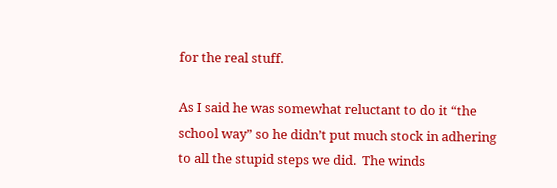for the real stuff.

As I said he was somewhat reluctant to do it “the school way” so he didn’t put much stock in adhering to all the stupid steps we did.  The winds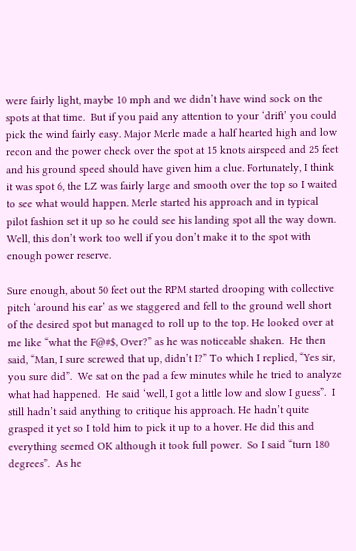were fairly light, maybe 10 mph and we didn’t have wind sock on the spots at that time.  But if you paid any attention to your ‘drift’ you could pick the wind fairly easy. Major Merle made a half hearted high and low recon and the power check over the spot at 15 knots airspeed and 25 feet and his ground speed should have given him a clue. Fortunately, I think it was spot 6, the LZ was fairly large and smooth over the top so I waited to see what would happen. Merle started his approach and in typical pilot fashion set it up so he could see his landing spot all the way down. Well, this don’t work too well if you don’t make it to the spot with enough power reserve.

Sure enough, about 50 feet out the RPM started drooping with collective pitch ‘around his ear’ as we staggered and fell to the ground well short of the desired spot but managed to roll up to the top. He looked over at me like “what the F@#$, Over?” as he was noticeable shaken.  He then said, “Man, I sure screwed that up, didn’t I?” To which I replied, “Yes sir, you sure did”.  We sat on the pad a few minutes while he tried to analyze what had happened.  He said ‘well, I got a little low and slow I guess”.  I still hadn’t said anything to critique his approach. He hadn’t quite grasped it yet so I told him to pick it up to a hover. He did this and everything seemed OK although it took full power.  So I said “turn 180 degrees”.  As he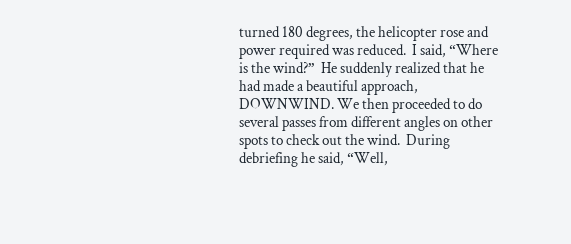turned 180 degrees, the helicopter rose and power required was reduced.  I said, “Where is the wind?”  He suddenly realized that he had made a beautiful approach, DOWNWIND. We then proceeded to do several passes from different angles on other spots to check out the wind.  During debriefing he said, “Well,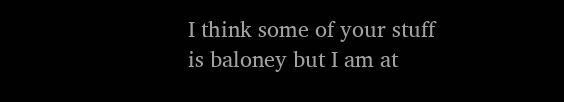I think some of your stuff is baloney but I am at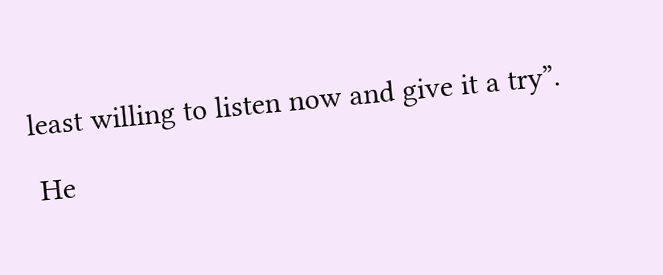least willing to listen now and give it a try”.

 He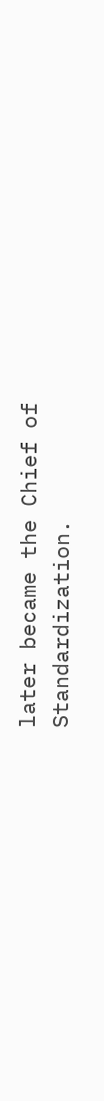later became the Chief of Standardization.